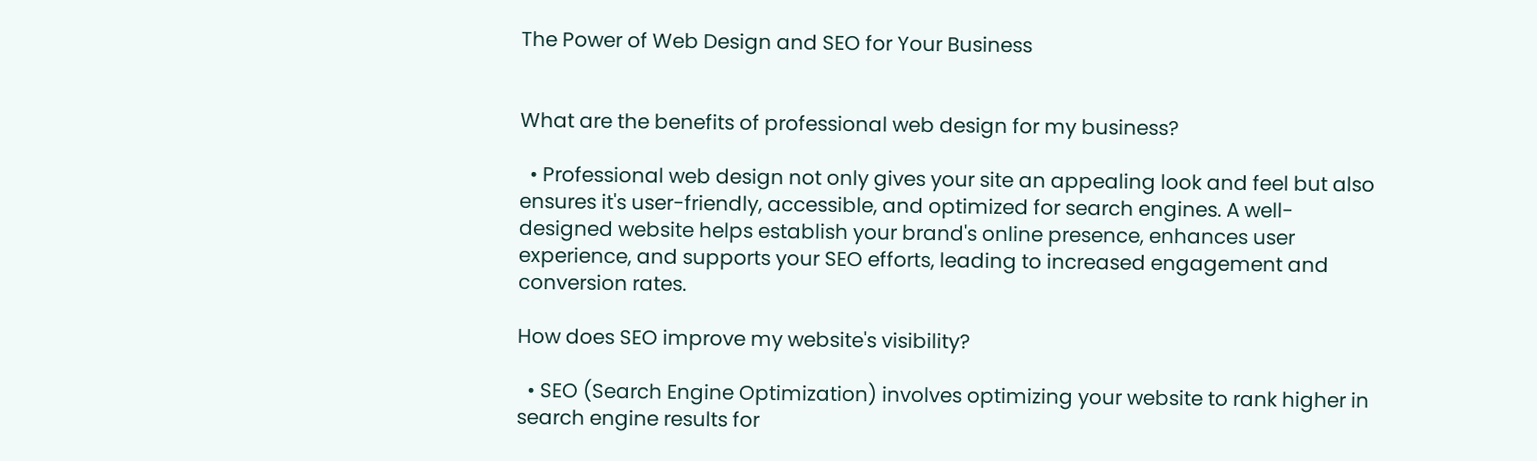The Power of Web Design and SEO for Your Business


What are the benefits of professional web design for my business?

  • Professional web design not only gives your site an appealing look and feel but also ensures it's user-friendly, accessible, and optimized for search engines. A well-designed website helps establish your brand's online presence, enhances user experience, and supports your SEO efforts, leading to increased engagement and conversion rates.

How does SEO improve my website's visibility?

  • SEO (Search Engine Optimization) involves optimizing your website to rank higher in search engine results for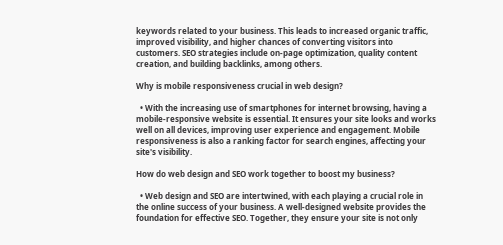keywords related to your business. This leads to increased organic traffic, improved visibility, and higher chances of converting visitors into customers. SEO strategies include on-page optimization, quality content creation, and building backlinks, among others.

Why is mobile responsiveness crucial in web design?

  • With the increasing use of smartphones for internet browsing, having a mobile-responsive website is essential. It ensures your site looks and works well on all devices, improving user experience and engagement. Mobile responsiveness is also a ranking factor for search engines, affecting your site's visibility.

How do web design and SEO work together to boost my business?

  • Web design and SEO are intertwined, with each playing a crucial role in the online success of your business. A well-designed website provides the foundation for effective SEO. Together, they ensure your site is not only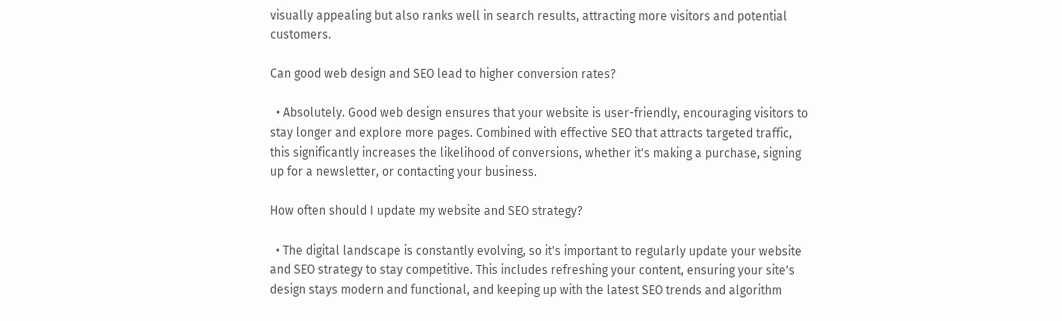visually appealing but also ranks well in search results, attracting more visitors and potential customers.

Can good web design and SEO lead to higher conversion rates?

  • Absolutely. Good web design ensures that your website is user-friendly, encouraging visitors to stay longer and explore more pages. Combined with effective SEO that attracts targeted traffic, this significantly increases the likelihood of conversions, whether it's making a purchase, signing up for a newsletter, or contacting your business.

How often should I update my website and SEO strategy?

  • The digital landscape is constantly evolving, so it's important to regularly update your website and SEO strategy to stay competitive. This includes refreshing your content, ensuring your site's design stays modern and functional, and keeping up with the latest SEO trends and algorithm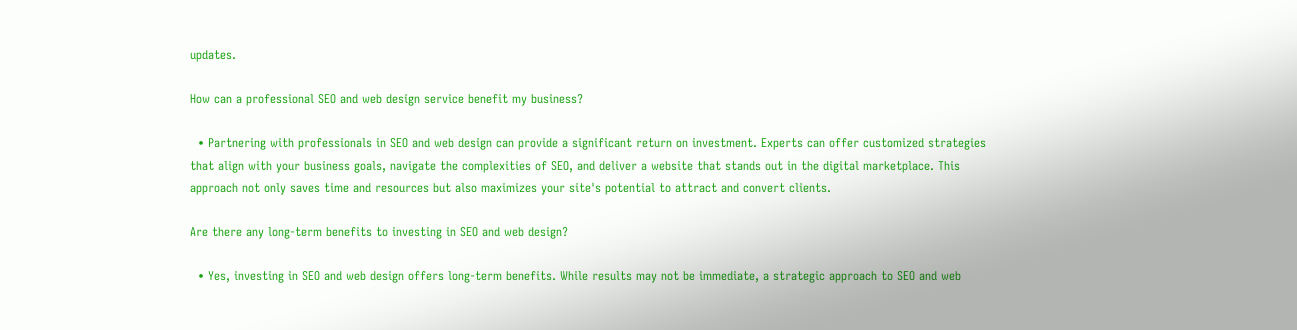updates.

How can a professional SEO and web design service benefit my business?

  • Partnering with professionals in SEO and web design can provide a significant return on investment. Experts can offer customized strategies that align with your business goals, navigate the complexities of SEO, and deliver a website that stands out in the digital marketplace. This approach not only saves time and resources but also maximizes your site's potential to attract and convert clients.

Are there any long-term benefits to investing in SEO and web design?

  • Yes, investing in SEO and web design offers long-term benefits. While results may not be immediate, a strategic approach to SEO and web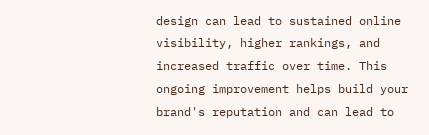design can lead to sustained online visibility, higher rankings, and increased traffic over time. This ongoing improvement helps build your brand's reputation and can lead to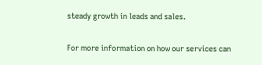steady growth in leads and sales.

For more information on how our services can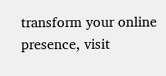transform your online presence, visit